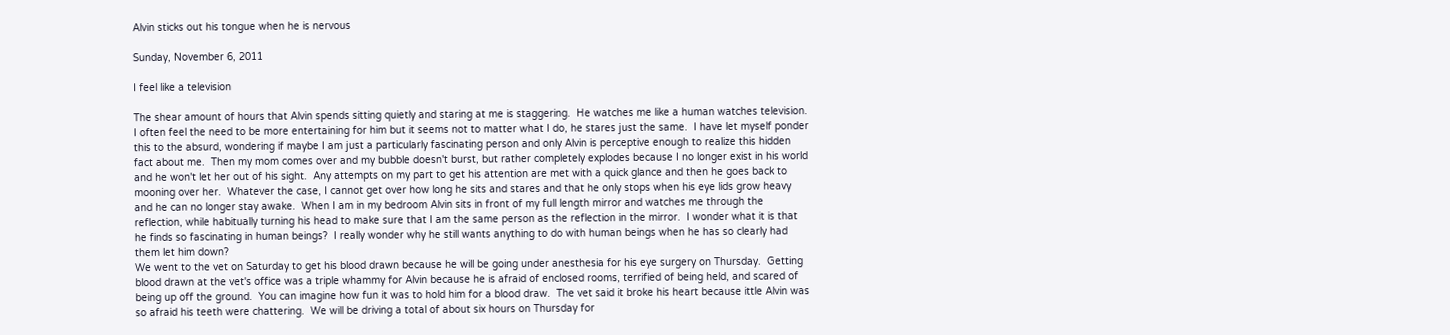Alvin sticks out his tongue when he is nervous

Sunday, November 6, 2011

I feel like a television

The shear amount of hours that Alvin spends sitting quietly and staring at me is staggering.  He watches me like a human watches television.  I often feel the need to be more entertaining for him but it seems not to matter what I do, he stares just the same.  I have let myself ponder this to the absurd, wondering if maybe I am just a particularly fascinating person and only Alvin is perceptive enough to realize this hidden fact about me.  Then my mom comes over and my bubble doesn't burst, but rather completely explodes because I no longer exist in his world and he won't let her out of his sight.  Any attempts on my part to get his attention are met with a quick glance and then he goes back to mooning over her.  Whatever the case, I cannot get over how long he sits and stares and that he only stops when his eye lids grow heavy and he can no longer stay awake.  When I am in my bedroom Alvin sits in front of my full length mirror and watches me through the reflection, while habitually turning his head to make sure that I am the same person as the reflection in the mirror.  I wonder what it is that he finds so fascinating in human beings?  I really wonder why he still wants anything to do with human beings when he has so clearly had them let him down?
We went to the vet on Saturday to get his blood drawn because he will be going under anesthesia for his eye surgery on Thursday.  Getting blood drawn at the vet's office was a triple whammy for Alvin because he is afraid of enclosed rooms, terrified of being held, and scared of being up off the ground.  You can imagine how fun it was to hold him for a blood draw.  The vet said it broke his heart because ittle Alvin was so afraid his teeth were chattering.  We will be driving a total of about six hours on Thursday for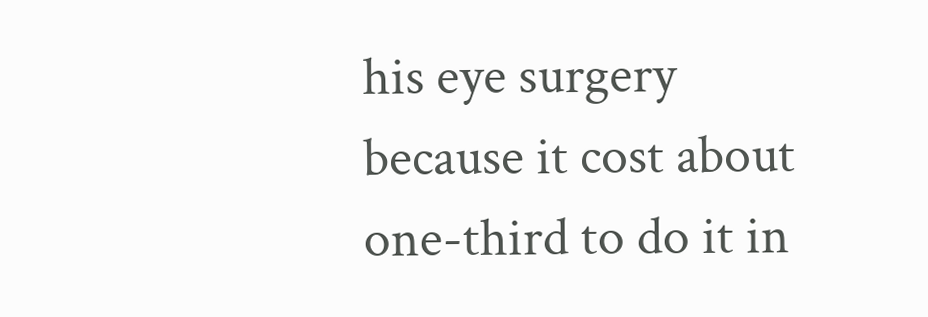his eye surgery because it cost about one-third to do it in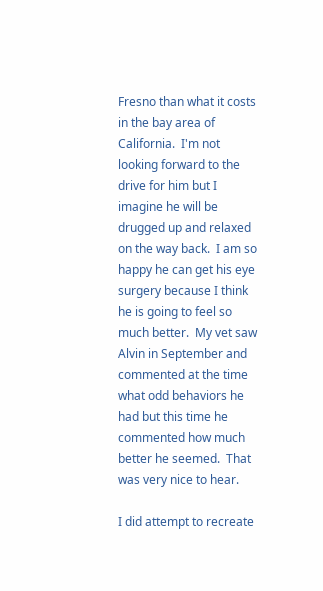Fresno than what it costs in the bay area of California.  I'm not looking forward to the drive for him but I imagine he will be drugged up and relaxed on the way back.  I am so happy he can get his eye surgery because I think he is going to feel so much better.  My vet saw Alvin in September and commented at the time what odd behaviors he had but this time he commented how much better he seemed.  That was very nice to hear.

I did attempt to recreate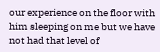our experience on the floor with him sleeping on me but we have not had that level of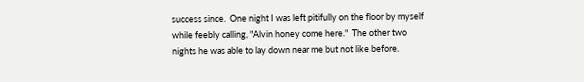success since.  One night I was left pitifully on the floor by myself while feebly calling, "Alvin honey come here."  The other two nights he was able to lay down near me but not like before.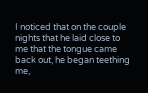I noticed that on the couple nights that he laid close to me that the tongue came back out, he began teething me,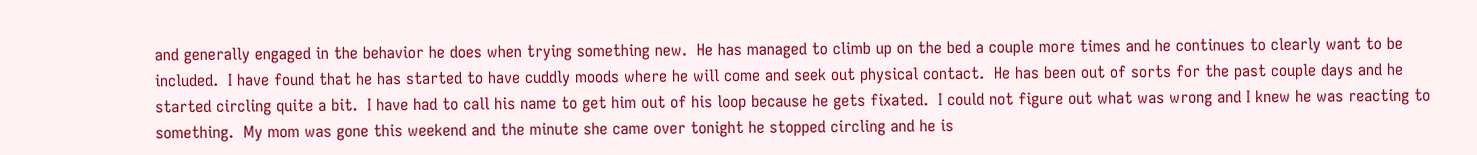and generally engaged in the behavior he does when trying something new.  He has managed to climb up on the bed a couple more times and he continues to clearly want to be included.  I have found that he has started to have cuddly moods where he will come and seek out physical contact.  He has been out of sorts for the past couple days and he started circling quite a bit.  I have had to call his name to get him out of his loop because he gets fixated.  I could not figure out what was wrong and I knew he was reacting to something.  My mom was gone this weekend and the minute she came over tonight he stopped circling and he is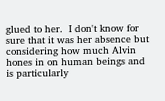glued to her.  I don't know for sure that it was her absence but considering how much Alvin hones in on human beings and is particularly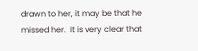drawn to her, it may be that he missed her.  It is very clear that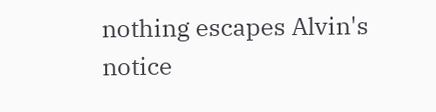nothing escapes Alvin's notice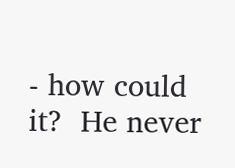- how could it?  He never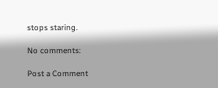stops staring.

No comments:

Post a Comment